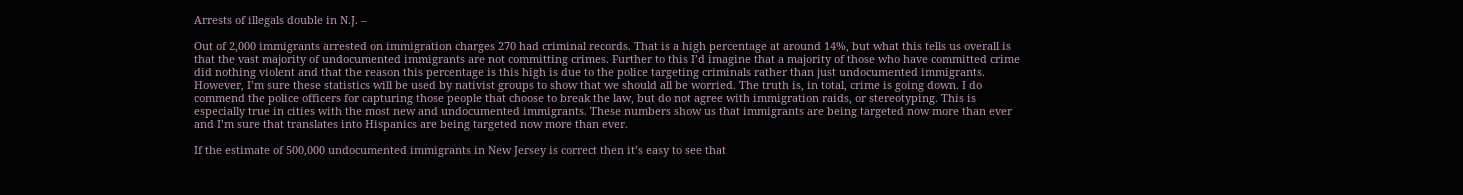Arrests of illegals double in N.J. –

Out of 2,000 immigrants arrested on immigration charges 270 had criminal records. That is a high percentage at around 14%, but what this tells us overall is that the vast majority of undocumented immigrants are not committing crimes. Further to this I’d imagine that a majority of those who have committed crime did nothing violent and that the reason this percentage is this high is due to the police targeting criminals rather than just undocumented immigrants. However, I’m sure these statistics will be used by nativist groups to show that we should all be worried. The truth is, in total, crime is going down. I do commend the police officers for capturing those people that choose to break the law, but do not agree with immigration raids, or stereotyping. This is especially true in cities with the most new and undocumented immigrants. These numbers show us that immigrants are being targeted now more than ever and I’m sure that translates into Hispanics are being targeted now more than ever.

If the estimate of 500,000 undocumented immigrants in New Jersey is correct then it’s easy to see that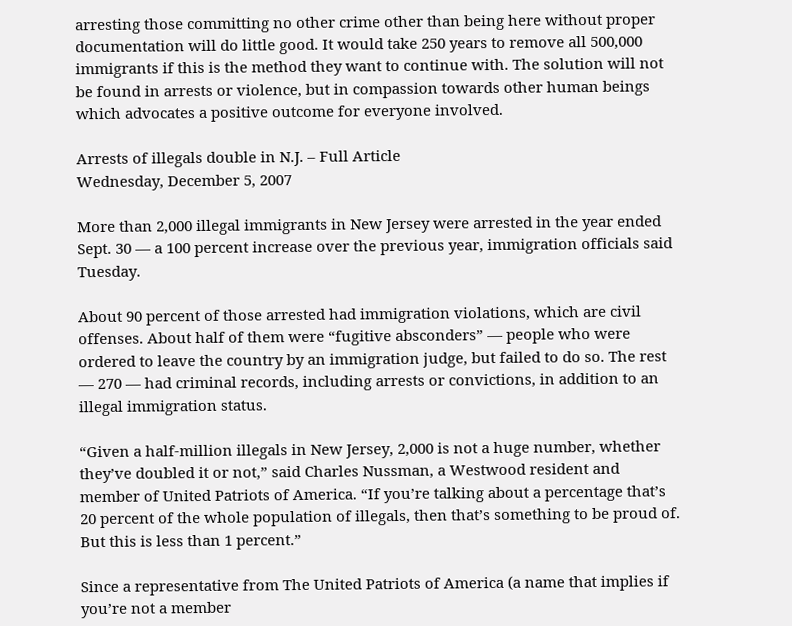arresting those committing no other crime other than being here without proper documentation will do little good. It would take 250 years to remove all 500,000 immigrants if this is the method they want to continue with. The solution will not be found in arrests or violence, but in compassion towards other human beings which advocates a positive outcome for everyone involved.

Arrests of illegals double in N.J. – Full Article
Wednesday, December 5, 2007

More than 2,000 illegal immigrants in New Jersey were arrested in the year ended Sept. 30 — a 100 percent increase over the previous year, immigration officials said Tuesday.

About 90 percent of those arrested had immigration violations, which are civil offenses. About half of them were “fugitive absconders” — people who were ordered to leave the country by an immigration judge, but failed to do so. The rest — 270 — had criminal records, including arrests or convictions, in addition to an illegal immigration status.

“Given a half-million illegals in New Jersey, 2,000 is not a huge number, whether they’ve doubled it or not,” said Charles Nussman, a Westwood resident and member of United Patriots of America. “If you’re talking about a percentage that’s 20 percent of the whole population of illegals, then that’s something to be proud of. But this is less than 1 percent.”

Since a representative from The United Patriots of America (a name that implies if you’re not a member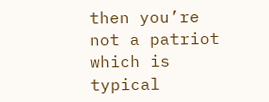then you’re not a patriot which is typical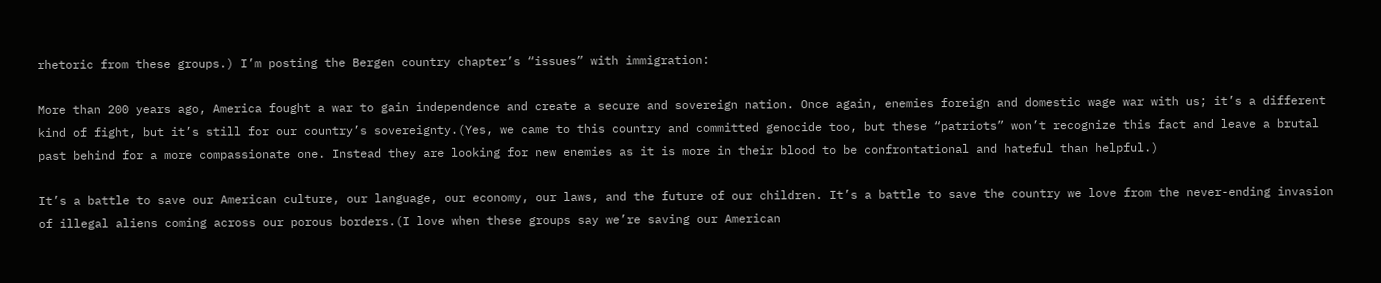rhetoric from these groups.) I’m posting the Bergen country chapter’s “issues” with immigration:

More than 200 years ago, America fought a war to gain independence and create a secure and sovereign nation. Once again, enemies foreign and domestic wage war with us; it’s a different kind of fight, but it’s still for our country’s sovereignty.(Yes, we came to this country and committed genocide too, but these “patriots” won’t recognize this fact and leave a brutal past behind for a more compassionate one. Instead they are looking for new enemies as it is more in their blood to be confrontational and hateful than helpful.)

It’s a battle to save our American culture, our language, our economy, our laws, and the future of our children. It’s a battle to save the country we love from the never-ending invasion of illegal aliens coming across our porous borders.(I love when these groups say we’re saving our American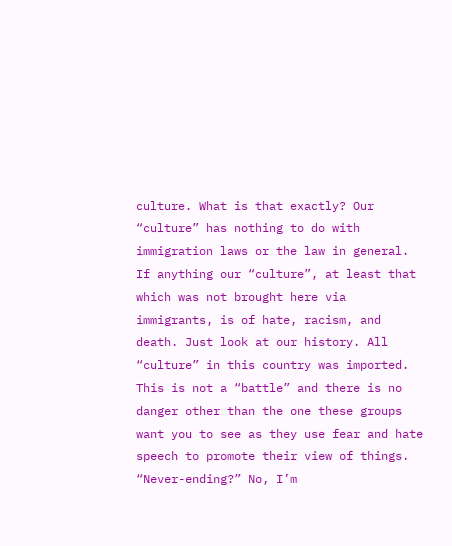culture. What is that exactly? Our “culture” has nothing to do with immigration laws or the law in general. If anything our “culture”, at least that which was not brought here via immigrants, is of hate, racism, and death. Just look at our history. All “culture” in this country was imported. This is not a “battle” and there is no danger other than the one these groups want you to see as they use fear and hate speech to promote their view of things. “Never-ending?” No, I’m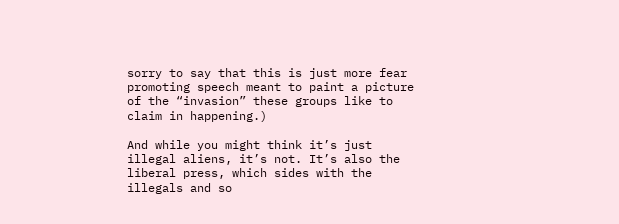sorry to say that this is just more fear promoting speech meant to paint a picture of the “invasion” these groups like to claim in happening.)

And while you might think it’s just illegal aliens, it’s not. It’s also the liberal press, which sides with the illegals and so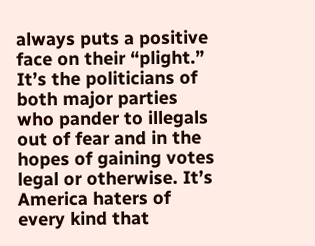always puts a positive face on their “plight.” It’s the politicians of both major parties who pander to illegals out of fear and in the hopes of gaining votes legal or otherwise. It’s America haters of every kind that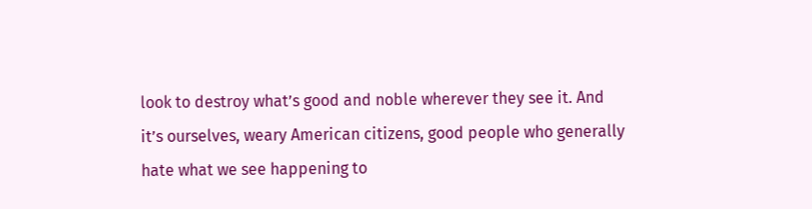look to destroy what’s good and noble wherever they see it. And it’s ourselves, weary American citizens, good people who generally hate what we see happening to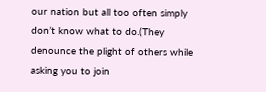our nation but all too often simply don’t know what to do.(They denounce the plight of others while asking you to join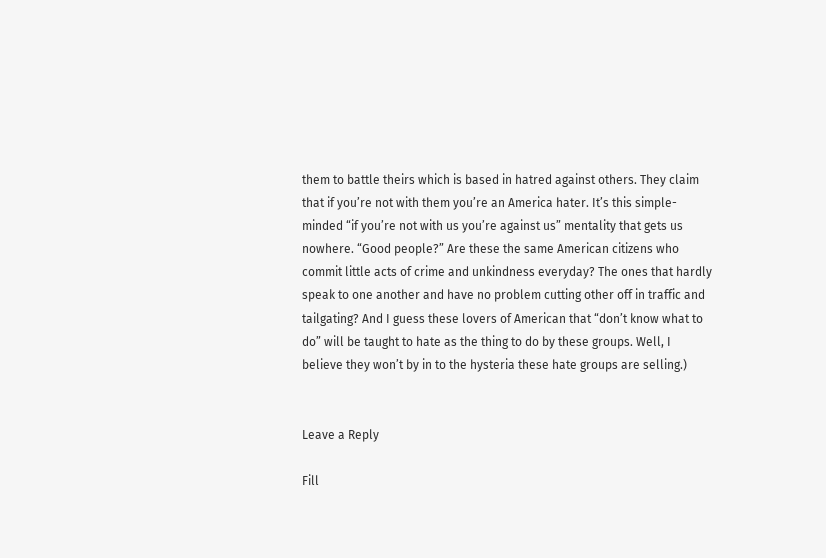them to battle theirs which is based in hatred against others. They claim that if you’re not with them you’re an America hater. It’s this simple-minded “if you’re not with us you’re against us” mentality that gets us nowhere. “Good people?” Are these the same American citizens who commit little acts of crime and unkindness everyday? The ones that hardly speak to one another and have no problem cutting other off in traffic and tailgating? And I guess these lovers of American that “don’t know what to do” will be taught to hate as the thing to do by these groups. Well, I believe they won’t by in to the hysteria these hate groups are selling.)


Leave a Reply

Fill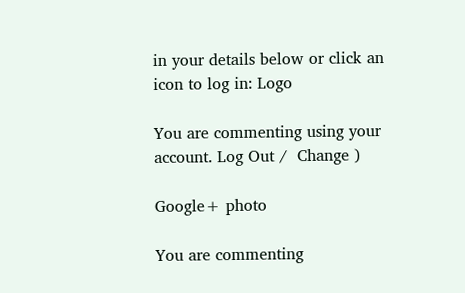in your details below or click an icon to log in: Logo

You are commenting using your account. Log Out /  Change )

Google+ photo

You are commenting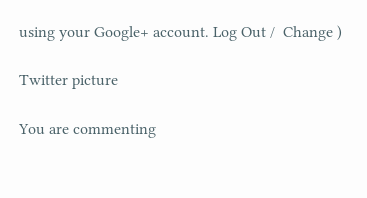using your Google+ account. Log Out /  Change )

Twitter picture

You are commenting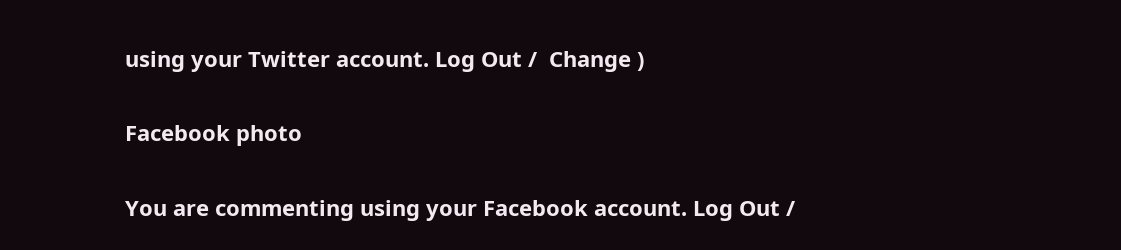using your Twitter account. Log Out /  Change )

Facebook photo

You are commenting using your Facebook account. Log Out /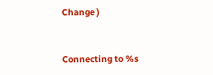Change )


Connecting to %s